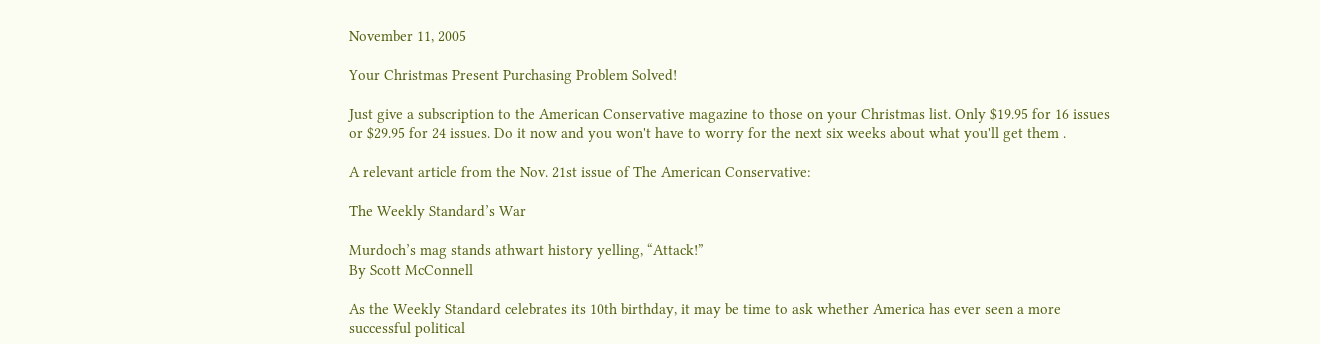November 11, 2005

Your Christmas Present Purchasing Problem Solved!

Just give a subscription to the American Conservative magazine to those on your Christmas list. Only $19.95 for 16 issues or $29.95 for 24 issues. Do it now and you won't have to worry for the next six weeks about what you'll get them .

A relevant article from the Nov. 21st issue of The American Conservative:

The Weekly Standard’s War

Murdoch’s mag stands athwart history yelling, “Attack!”
By Scott McConnell

As the Weekly Standard celebrates its 10th birthday, it may be time to ask whether America has ever seen a more successful political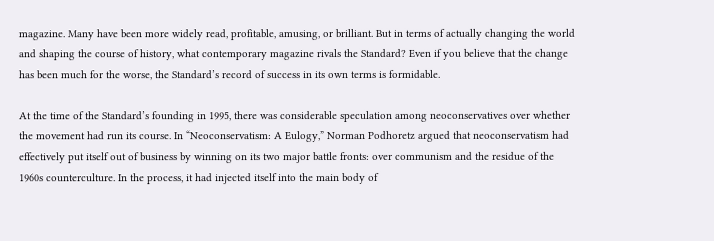magazine. Many have been more widely read, profitable, amusing, or brilliant. But in terms of actually changing the world and shaping the course of history, what contemporary magazine rivals the Standard? Even if you believe that the change has been much for the worse, the Standard’s record of success in its own terms is formidable.

At the time of the Standard’s founding in 1995, there was considerable speculation among neoconservatives over whether the movement had run its course. In “Neoconservatism: A Eulogy,” Norman Podhoretz argued that neoconservatism had effectively put itself out of business by winning on its two major battle fronts: over communism and the residue of the 1960s counterculture. In the process, it had injected itself into the main body of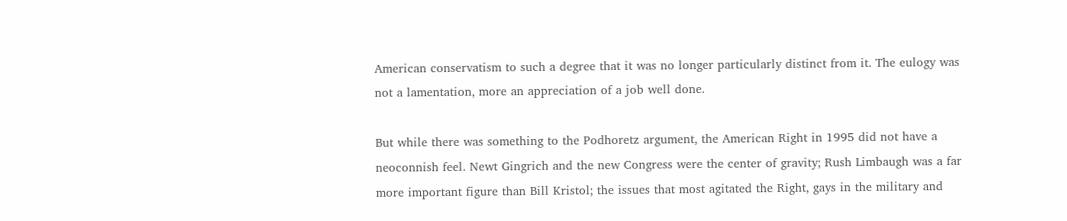American conservatism to such a degree that it was no longer particularly distinct from it. The eulogy was not a lamentation, more an appreciation of a job well done.

But while there was something to the Podhoretz argument, the American Right in 1995 did not have a neoconnish feel. Newt Gingrich and the new Congress were the center of gravity; Rush Limbaugh was a far more important figure than Bill Kristol; the issues that most agitated the Right, gays in the military and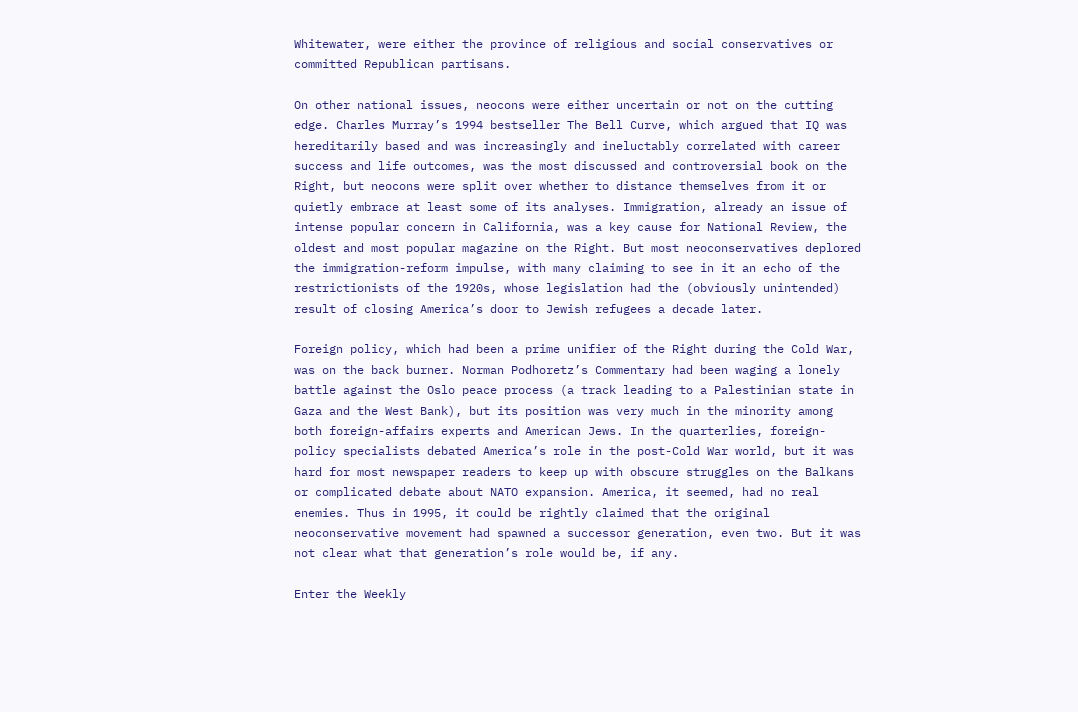Whitewater, were either the province of religious and social conservatives or committed Republican partisans.

On other national issues, neocons were either uncertain or not on the cutting edge. Charles Murray’s 1994 bestseller The Bell Curve, which argued that IQ was hereditarily based and was increasingly and ineluctably correlated with career success and life outcomes, was the most discussed and controversial book on the Right, but neocons were split over whether to distance themselves from it or quietly embrace at least some of its analyses. Immigration, already an issue of intense popular concern in California, was a key cause for National Review, the oldest and most popular magazine on the Right. But most neoconservatives deplored the immigration-reform impulse, with many claiming to see in it an echo of the restrictionists of the 1920s, whose legislation had the (obviously unintended) result of closing America’s door to Jewish refugees a decade later.

Foreign policy, which had been a prime unifier of the Right during the Cold War, was on the back burner. Norman Podhoretz’s Commentary had been waging a lonely battle against the Oslo peace process (a track leading to a Palestinian state in Gaza and the West Bank), but its position was very much in the minority among both foreign-affairs experts and American Jews. In the quarterlies, foreign-policy specialists debated America’s role in the post-Cold War world, but it was hard for most newspaper readers to keep up with obscure struggles on the Balkans or complicated debate about NATO expansion. America, it seemed, had no real enemies. Thus in 1995, it could be rightly claimed that the original neoconservative movement had spawned a successor generation, even two. But it was not clear what that generation’s role would be, if any.

Enter the Weekly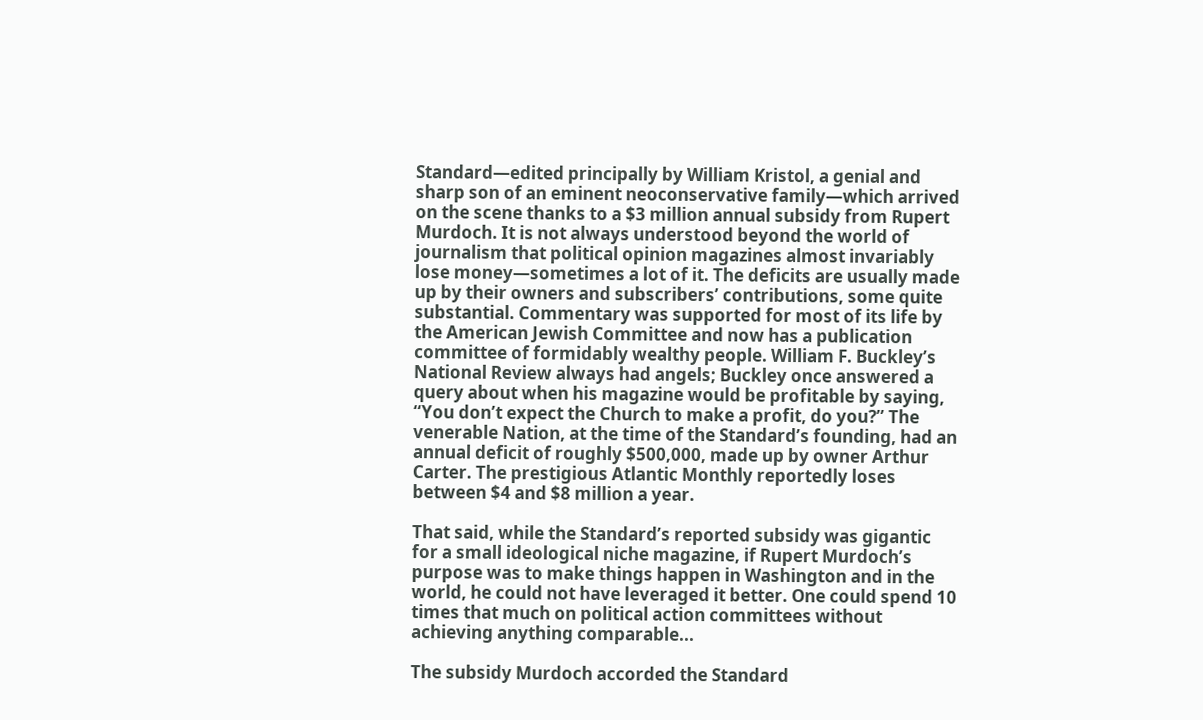Standard—edited principally by William Kristol, a genial and sharp son of an eminent neoconservative family—which arrived on the scene thanks to a $3 million annual subsidy from Rupert Murdoch. It is not always understood beyond the world of journalism that political opinion magazines almost invariably lose money—sometimes a lot of it. The deficits are usually made up by their owners and subscribers’ contributions, some quite substantial. Commentary was supported for most of its life by the American Jewish Committee and now has a publication committee of formidably wealthy people. William F. Buckley’s National Review always had angels; Buckley once answered a query about when his magazine would be profitable by saying, “You don’t expect the Church to make a profit, do you?” The venerable Nation, at the time of the Standard’s founding, had an annual deficit of roughly $500,000, made up by owner Arthur Carter. The prestigious Atlantic Monthly reportedly loses between $4 and $8 million a year.

That said, while the Standard’s reported subsidy was gigantic for a small ideological niche magazine, if Rupert Murdoch’s purpose was to make things happen in Washington and in the world, he could not have leveraged it better. One could spend 10 times that much on political action committees without achieving anything comparable...

The subsidy Murdoch accorded the Standard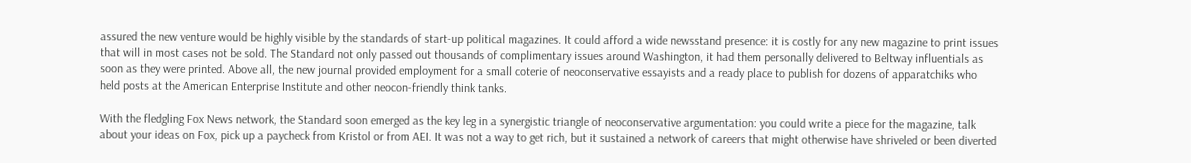assured the new venture would be highly visible by the standards of start-up political magazines. It could afford a wide newsstand presence: it is costly for any new magazine to print issues that will in most cases not be sold. The Standard not only passed out thousands of complimentary issues around Washington, it had them personally delivered to Beltway influentials as soon as they were printed. Above all, the new journal provided employment for a small coterie of neoconservative essayists and a ready place to publish for dozens of apparatchiks who held posts at the American Enterprise Institute and other neocon-friendly think tanks.

With the fledgling Fox News network, the Standard soon emerged as the key leg in a synergistic triangle of neoconservative argumentation: you could write a piece for the magazine, talk about your ideas on Fox, pick up a paycheck from Kristol or from AEI. It was not a way to get rich, but it sustained a network of careers that might otherwise have shriveled or been diverted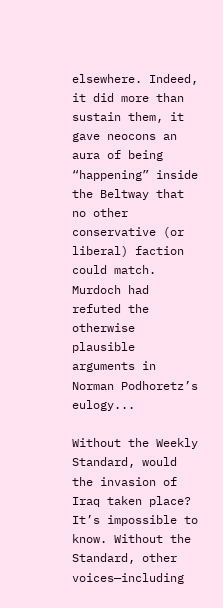elsewhere. Indeed, it did more than sustain them, it gave neocons an aura of being “happening” inside the Beltway that no other conservative (or liberal) faction could match. Murdoch had refuted the otherwise plausible arguments in Norman Podhoretz’s eulogy...

Without the Weekly Standard, would the invasion of Iraq taken place? It’s impossible to know. Without the Standard, other voices—including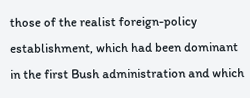those of the realist foreign-policy establishment, which had been dominant in the first Bush administration and which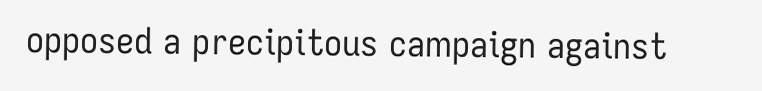opposed a precipitous campaign against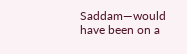Saddam—would have been on a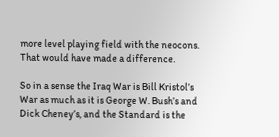more level playing field with the neocons. That would have made a difference.

So in a sense the Iraq War is Bill Kristol’s War as much as it is George W. Bush’s and Dick Cheney’s, and the Standard is the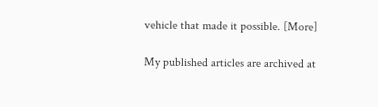vehicle that made it possible. [More]

My published articles are archived at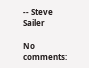-- Steve Sailer

No comments: